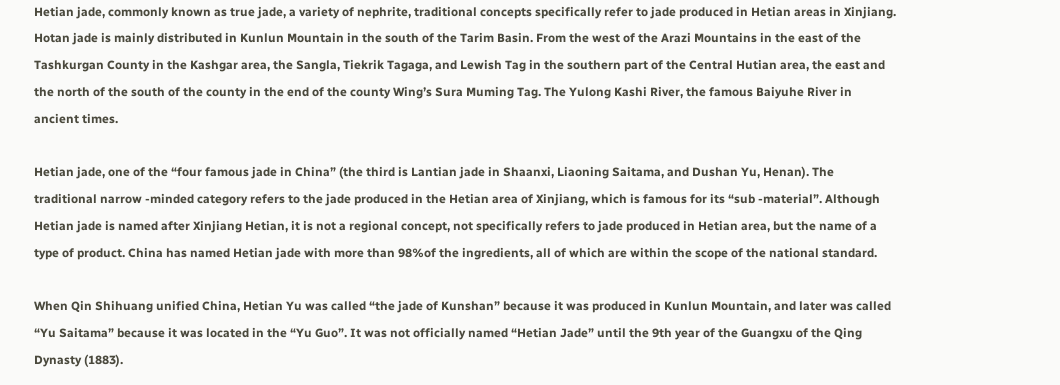Hetian jade, commonly known as true jade, a variety of nephrite, traditional concepts specifically refer to jade produced in Hetian areas in Xinjiang. Hotan jade is mainly distributed in Kunlun Mountain in the south of the Tarim Basin. From the west of the Arazi Mountains in the east of the Tashkurgan County in the Kashgar area, the Sangla, Tiekrik Tagaga, and Lewish Tag in the southern part of the Central Hutian area, the east and the north of the south of the county in the end of the county Wing’s Sura Muming Tag. The Yulong Kashi River, the famous Baiyuhe River in ancient times.

Hetian jade, one of the “four famous jade in China” (the third is Lantian jade in Shaanxi, Liaoning Saitama, and Dushan Yu, Henan). The traditional narrow -minded category refers to the jade produced in the Hetian area of Xinjiang, which is famous for its “sub -material”. Although Hetian jade is named after Xinjiang Hetian, it is not a regional concept, not specifically refers to jade produced in Hetian area, but the name of a type of product. China has named Hetian jade with more than 98%of the ingredients, all of which are within the scope of the national standard.

When Qin Shihuang unified China, Hetian Yu was called “the jade of Kunshan” because it was produced in Kunlun Mountain, and later was called “Yu Saitama” because it was located in the “Yu Guo”. It was not officially named “Hetian Jade” until the 9th year of the Guangxu of the Qing Dynasty (1883).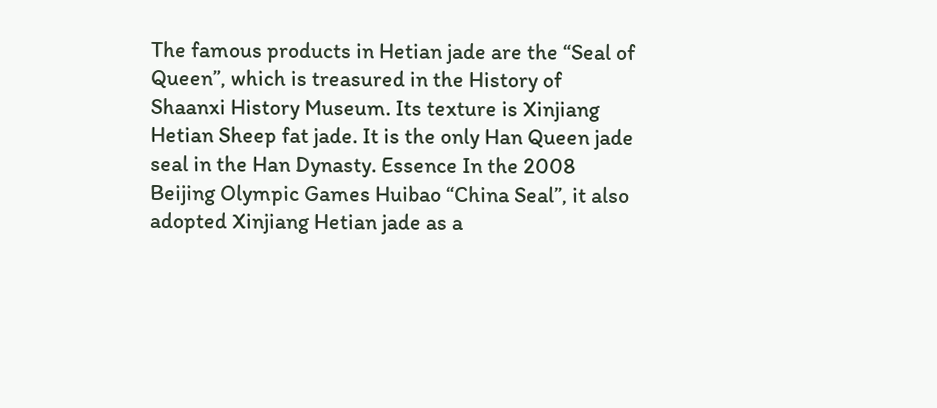The famous products in Hetian jade are the “Seal of Queen”, which is treasured in the History of Shaanxi History Museum. Its texture is Xinjiang Hetian Sheep fat jade. It is the only Han Queen jade seal in the Han Dynasty. Essence In the 2008 Beijing Olympic Games Huibao “China Seal”, it also adopted Xinjiang Hetian jade as a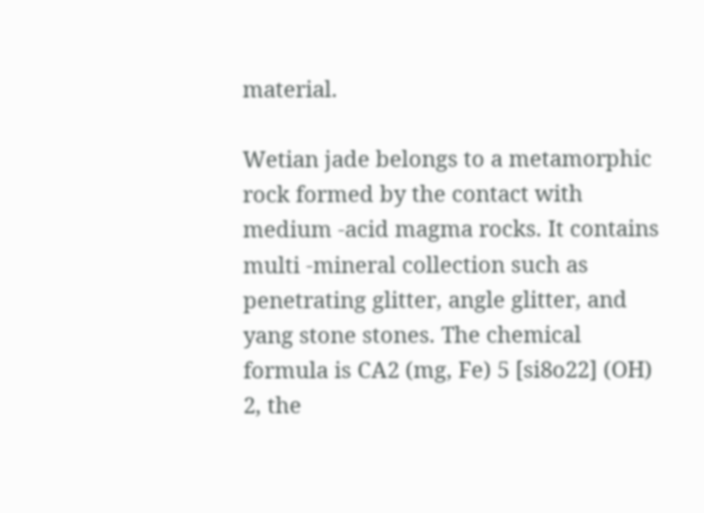material.

Wetian jade belongs to a metamorphic rock formed by the contact with medium -acid magma rocks. It contains multi -mineral collection such as penetrating glitter, angle glitter, and yang stone stones. The chemical formula is CA2 (mg, Fe) 5 [si8o22] (OH) 2, the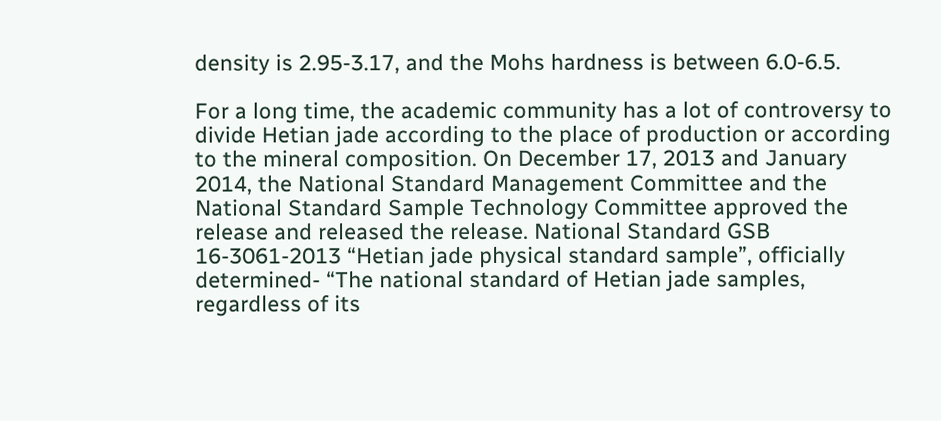density is 2.95-3.17, and the Mohs hardness is between 6.0-6.5.

For a long time, the academic community has a lot of controversy to divide Hetian jade according to the place of production or according to the mineral composition. On December 17, 2013 and January 2014, the National Standard Management Committee and the National Standard Sample Technology Committee approved the release and released the release. National Standard GSB 16-3061-2013 “Hetian jade physical standard sample”, officially determined- “The national standard of Hetian jade samples, regardless of its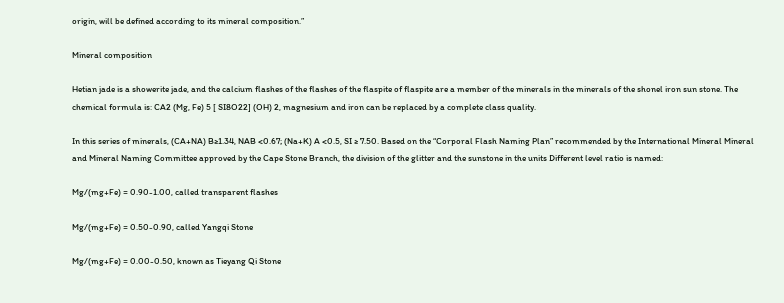origin, will be defined according to its mineral composition.”

Mineral composition

Hetian jade is a showerite jade, and the calcium flashes of the flashes of the flaspite of flaspite are a member of the minerals in the minerals of the shonel iron sun stone. The chemical formula is: CA2 (Mg, Fe) 5 [ SI8O22] (OH) 2, magnesium and iron can be replaced by a complete class quality.

In this series of minerals, (CA+NA) B≥1.34, NAB <0.67; (Na+K) A <0.5, SI ≥ 7.50. Based on the “Corporal Flash Naming Plan” recommended by the International Mineral Mineral and Mineral Naming Committee approved by the Cape Stone Branch, the division of the glitter and the sunstone in the units Different level ratio is named:

Mg/(mg+Fe) = 0.90-1.00, called transparent flashes

Mg/(mg+Fe) = 0.50-0.90, called Yangqi Stone

Mg/(mg+Fe) = 0.00-0.50, known as Tieyang Qi Stone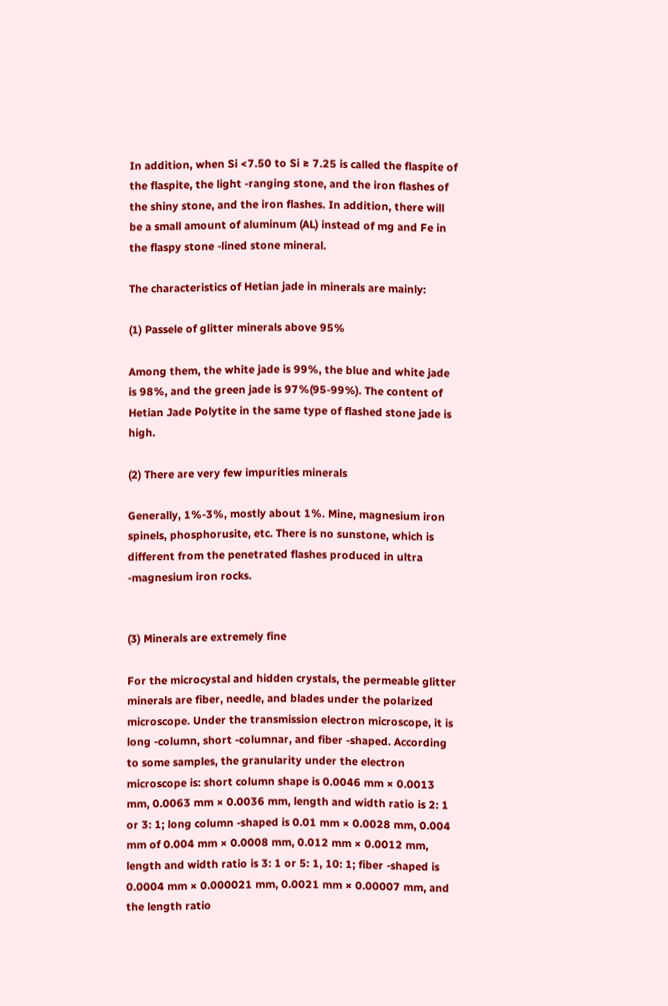In addition, when Si <7.50 to Si ≥ 7.25 is called the flaspite of the flaspite, the light -ranging stone, and the iron flashes of the shiny stone, and the iron flashes. In addition, there will be a small amount of aluminum (AL) instead of mg and Fe in the flaspy stone -lined stone mineral.

The characteristics of Hetian jade in minerals are mainly:

(1) Passele of glitter minerals above 95%

Among them, the white jade is 99%, the blue and white jade is 98%, and the green jade is 97%(95-99%). The content of Hetian Jade Polytite in the same type of flashed stone jade is high.

(2) There are very few impurities minerals

Generally, 1%-3%, mostly about 1%. Mine, magnesium iron spinels, phosphorusite, etc. There is no sunstone, which is different from the penetrated flashes produced in ultra -magnesium iron rocks.


(3) Minerals are extremely fine

For the microcystal and hidden crystals, the permeable glitter minerals are fiber, needle, and blades under the polarized microscope. Under the transmission electron microscope, it is long -column, short -columnar, and fiber -shaped. According to some samples, the granularity under the electron microscope is: short column shape is 0.0046 mm × 0.0013 mm, 0.0063 mm × 0.0036 mm, length and width ratio is 2: 1 or 3: 1; long column -shaped is 0.01 mm × 0.0028 mm, 0.004 mm of 0.004 mm × 0.0008 mm, 0.012 mm × 0.0012 mm, length and width ratio is 3: 1 or 5: 1, 10: 1; fiber -shaped is 0.0004 mm × 0.000021 mm, 0.0021 mm × 0.00007 mm, and the length ratio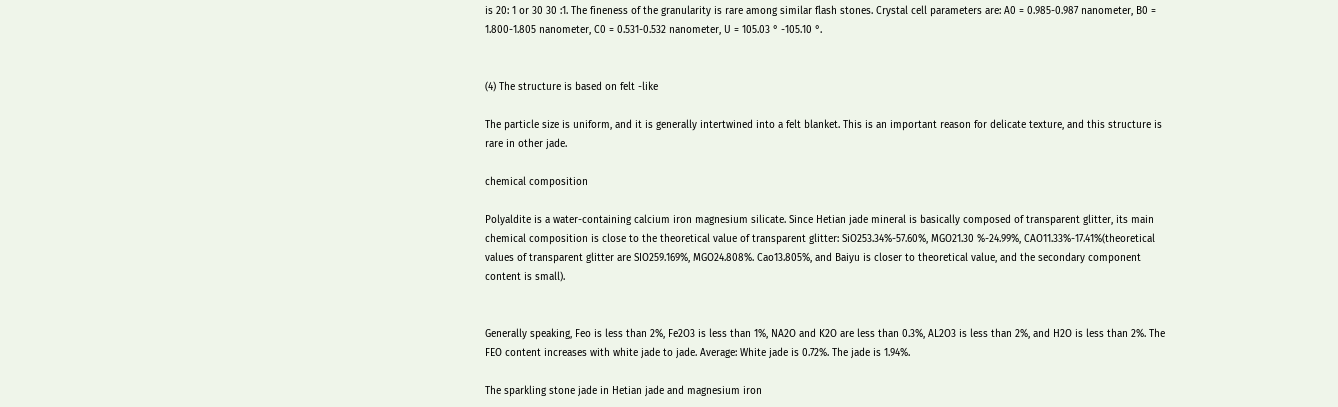is 20: 1 or 30 30 :1. The fineness of the granularity is rare among similar flash stones. Crystal cell parameters are: A0 = 0.985-0.987 nanometer, B0 = 1.800-1.805 nanometer, C0 = 0.531-0.532 nanometer, U = 105.03 ° -105.10 °.


(4) The structure is based on felt -like

The particle size is uniform, and it is generally intertwined into a felt blanket. This is an important reason for delicate texture, and this structure is rare in other jade.

chemical composition

Polyaldite is a water-containing calcium iron magnesium silicate. Since Hetian jade mineral is basically composed of transparent glitter, its main chemical composition is close to the theoretical value of transparent glitter: SiO253.34%-57.60%, MGO21.30 %-24.99%, CAO11.33%-17.41%(theoretical values of transparent glitter are SIO259.169%, MGO24.808%. Cao13.805%, and Baiyu is closer to theoretical value, and the secondary component content is small).


Generally speaking, Feo is less than 2%, Fe2O3 is less than 1%, NA2O and K2O are less than 0.3%, AL2O3 is less than 2%, and H2O is less than 2%. The FEO content increases with white jade to jade. Average: White jade is 0.72%. The jade is 1.94%.

The sparkling stone jade in Hetian jade and magnesium iron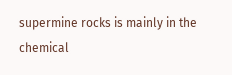supermine rocks is mainly in the chemical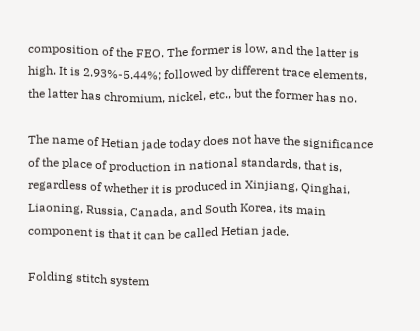composition of the FEO. The former is low, and the latter is high. It is 2.93%-5.44%; followed by different trace elements, the latter has chromium, nickel, etc., but the former has no.

The name of Hetian jade today does not have the significance of the place of production in national standards, that is, regardless of whether it is produced in Xinjiang, Qinghai, Liaoning, Russia, Canada, and South Korea, its main component is that it can be called Hetian jade.

Folding stitch system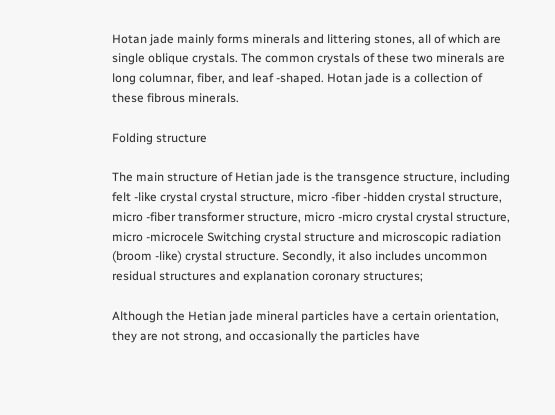Hotan jade mainly forms minerals and littering stones, all of which are single oblique crystals. The common crystals of these two minerals are long columnar, fiber, and leaf -shaped. Hotan jade is a collection of these fibrous minerals.

Folding structure

The main structure of Hetian jade is the transgence structure, including felt -like crystal crystal structure, micro -fiber -hidden crystal structure, micro -fiber transformer structure, micro -micro crystal crystal structure, micro -microcele Switching crystal structure and microscopic radiation (broom -like) crystal structure. Secondly, it also includes uncommon residual structures and explanation coronary structures;

Although the Hetian jade mineral particles have a certain orientation, they are not strong, and occasionally the particles have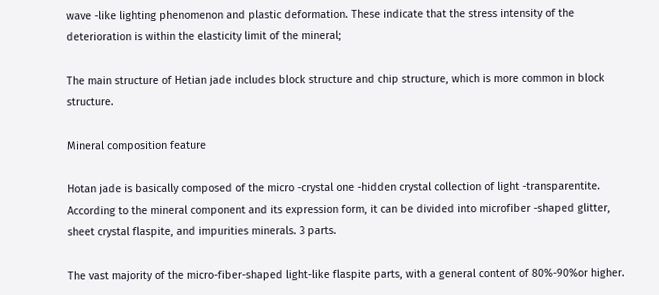wave -like lighting phenomenon and plastic deformation. These indicate that the stress intensity of the deterioration is within the elasticity limit of the mineral;

The main structure of Hetian jade includes block structure and chip structure, which is more common in block structure.

Mineral composition feature

Hotan jade is basically composed of the micro -crystal one -hidden crystal collection of light -transparentite. According to the mineral component and its expression form, it can be divided into microfiber -shaped glitter, sheet crystal flaspite, and impurities minerals. 3 parts.

The vast majority of the micro-fiber-shaped light-like flaspite parts, with a general content of 80%-90%or higher.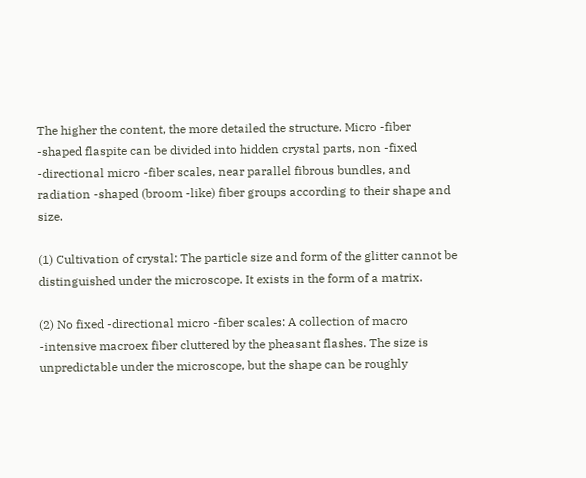The higher the content, the more detailed the structure. Micro -fiber -shaped flaspite can be divided into hidden crystal parts, non -fixed -directional micro -fiber scales, near parallel fibrous bundles, and radiation -shaped (broom -like) fiber groups according to their shape and size.

(1) Cultivation of crystal: The particle size and form of the glitter cannot be distinguished under the microscope. It exists in the form of a matrix.

(2) No fixed -directional micro -fiber scales: A collection of macro -intensive macroex fiber cluttered by the pheasant flashes. The size is unpredictable under the microscope, but the shape can be roughly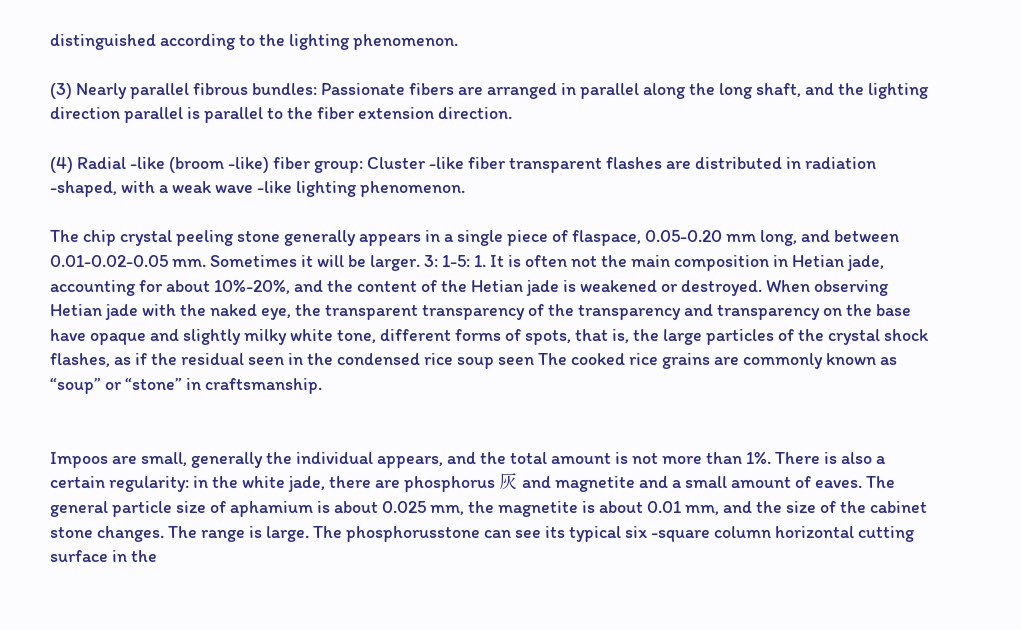distinguished according to the lighting phenomenon.

(3) Nearly parallel fibrous bundles: Passionate fibers are arranged in parallel along the long shaft, and the lighting direction parallel is parallel to the fiber extension direction.

(4) Radial -like (broom -like) fiber group: Cluster -like fiber transparent flashes are distributed in radiation -shaped, with a weak wave -like lighting phenomenon.

The chip crystal peeling stone generally appears in a single piece of flaspace, 0.05-0.20 mm long, and between 0.01-0.02-0.05 mm. Sometimes it will be larger. 3: 1-5: 1. It is often not the main composition in Hetian jade, accounting for about 10%-20%, and the content of the Hetian jade is weakened or destroyed. When observing Hetian jade with the naked eye, the transparent transparency of the transparency and transparency on the base have opaque and slightly milky white tone, different forms of spots, that is, the large particles of the crystal shock flashes, as if the residual seen in the condensed rice soup seen The cooked rice grains are commonly known as “soup” or “stone” in craftsmanship.


Impoos are small, generally the individual appears, and the total amount is not more than 1%. There is also a certain regularity: in the white jade, there are phosphorus 灰 and magnetite and a small amount of eaves. The general particle size of aphamium is about 0.025 mm, the magnetite is about 0.01 mm, and the size of the cabinet stone changes. The range is large. The phosphorusstone can see its typical six -square column horizontal cutting surface in the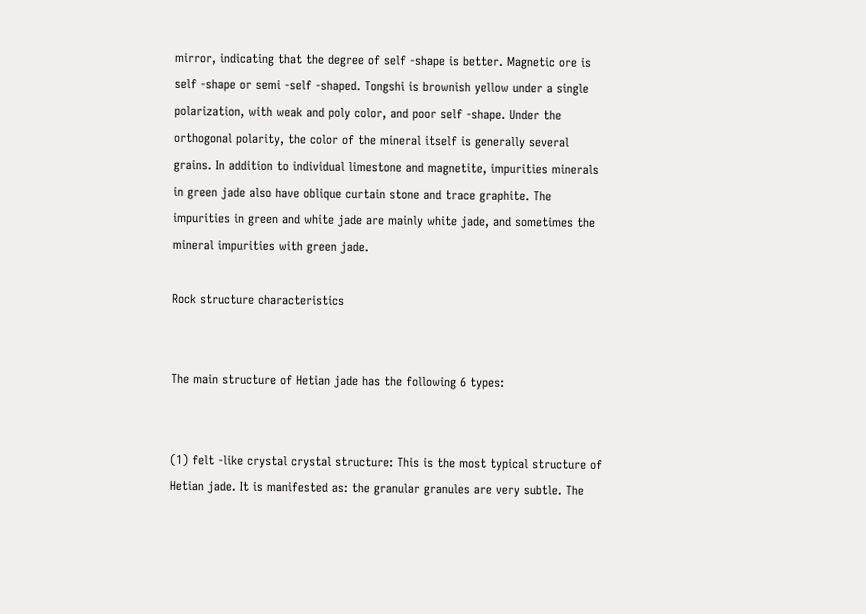mirror, indicating that the degree of self -shape is better. Magnetic ore is self -shape or semi -self -shaped. Tongshi is brownish yellow under a single polarization, with weak and poly color, and poor self -shape. Under the orthogonal polarity, the color of the mineral itself is generally several grains. In addition to individual limestone and magnetite, impurities minerals in green jade also have oblique curtain stone and trace graphite. The impurities in green and white jade are mainly white jade, and sometimes the mineral impurities with green jade.

Rock structure characteristics


The main structure of Hetian jade has the following 6 types:


(1) felt -like crystal crystal structure: This is the most typical structure of Hetian jade. It is manifested as: the granular granules are very subtle. The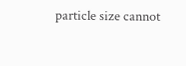particle size cannot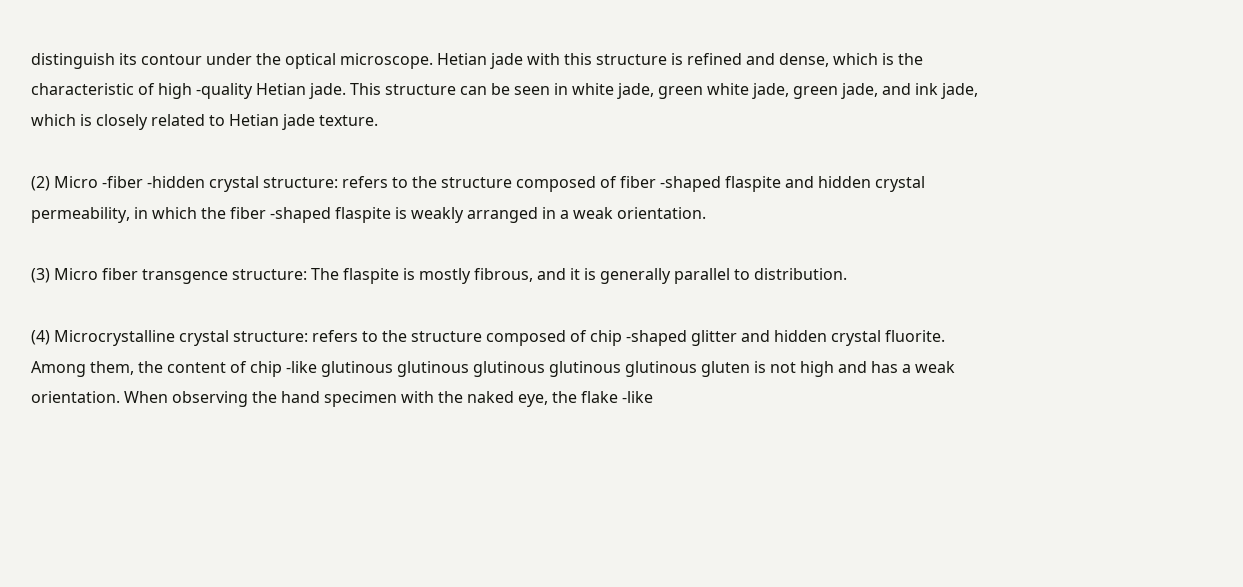distinguish its contour under the optical microscope. Hetian jade with this structure is refined and dense, which is the characteristic of high -quality Hetian jade. This structure can be seen in white jade, green white jade, green jade, and ink jade, which is closely related to Hetian jade texture.

(2) Micro -fiber -hidden crystal structure: refers to the structure composed of fiber -shaped flaspite and hidden crystal permeability, in which the fiber -shaped flaspite is weakly arranged in a weak orientation.

(3) Micro fiber transgence structure: The flaspite is mostly fibrous, and it is generally parallel to distribution.

(4) Microcrystalline crystal structure: refers to the structure composed of chip -shaped glitter and hidden crystal fluorite. Among them, the content of chip -like glutinous glutinous glutinous glutinous glutinous gluten is not high and has a weak orientation. When observing the hand specimen with the naked eye, the flake -like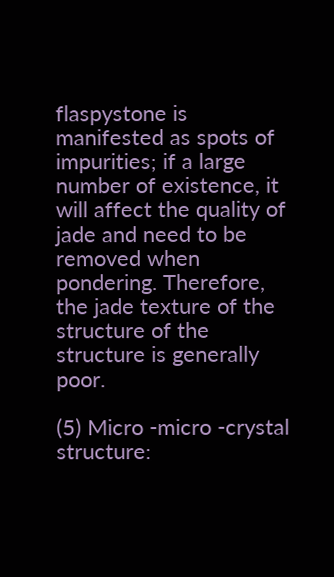flaspystone is manifested as spots of impurities; if a large number of existence, it will affect the quality of jade and need to be removed when pondering. Therefore, the jade texture of the structure of the structure is generally poor.

(5) Micro -micro -crystal structure: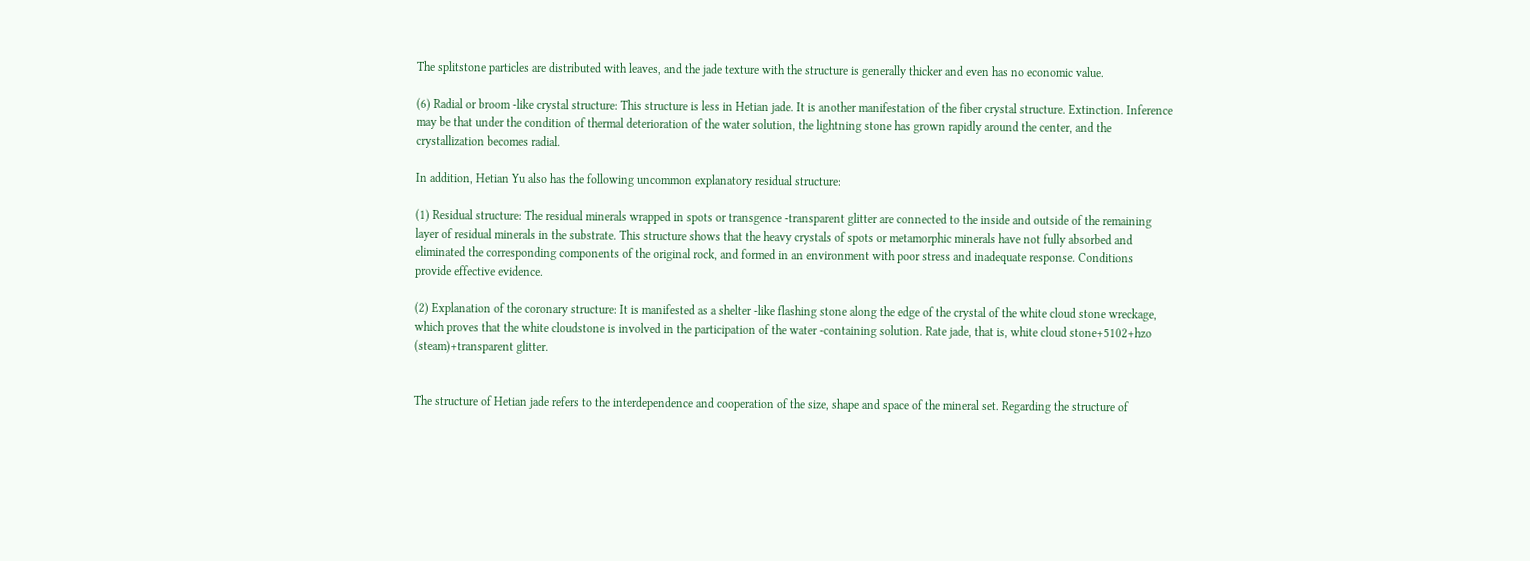The splitstone particles are distributed with leaves, and the jade texture with the structure is generally thicker and even has no economic value.

(6) Radial or broom -like crystal structure: This structure is less in Hetian jade. It is another manifestation of the fiber crystal structure. Extinction. Inference may be that under the condition of thermal deterioration of the water solution, the lightning stone has grown rapidly around the center, and the crystallization becomes radial.

In addition, Hetian Yu also has the following uncommon explanatory residual structure:

(1) Residual structure: The residual minerals wrapped in spots or transgence -transparent glitter are connected to the inside and outside of the remaining layer of residual minerals in the substrate. This structure shows that the heavy crystals of spots or metamorphic minerals have not fully absorbed and eliminated the corresponding components of the original rock, and formed in an environment with poor stress and inadequate response. Conditions provide effective evidence.

(2) Explanation of the coronary structure: It is manifested as a shelter -like flashing stone along the edge of the crystal of the white cloud stone wreckage, which proves that the white cloudstone is involved in the participation of the water -containing solution. Rate jade, that is, white cloud stone+5102+hzo (steam)+transparent glitter.


The structure of Hetian jade refers to the interdependence and cooperation of the size, shape and space of the mineral set. Regarding the structure of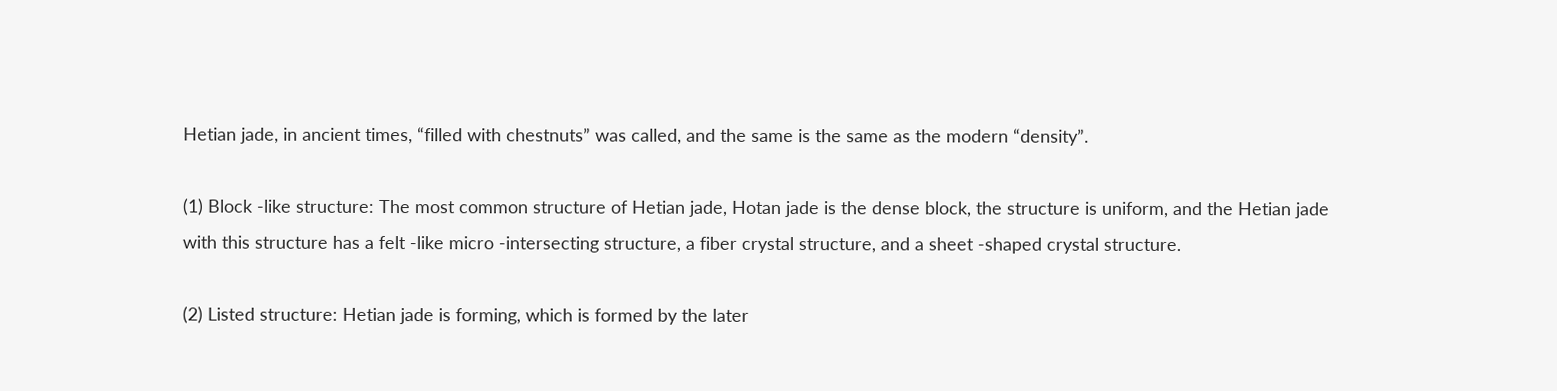Hetian jade, in ancient times, “filled with chestnuts” was called, and the same is the same as the modern “density”.

(1) Block -like structure: The most common structure of Hetian jade, Hotan jade is the dense block, the structure is uniform, and the Hetian jade with this structure has a felt -like micro -intersecting structure, a fiber crystal structure, and a sheet -shaped crystal structure.

(2) Listed structure: Hetian jade is forming, which is formed by the later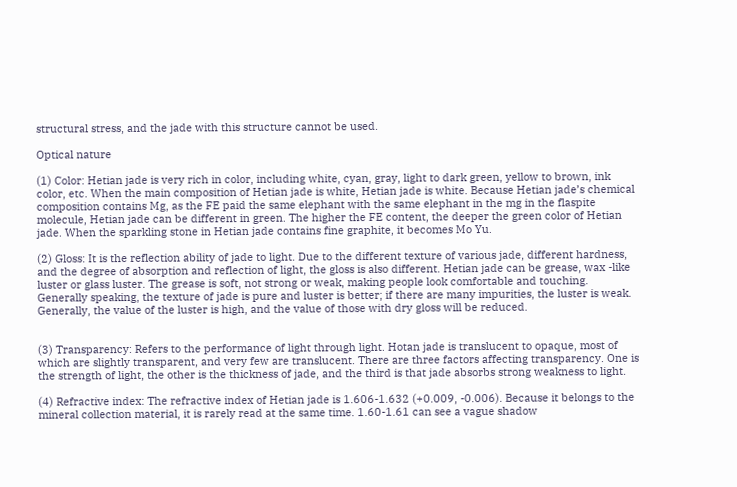structural stress, and the jade with this structure cannot be used.

Optical nature

(1) Color: Hetian jade is very rich in color, including white, cyan, gray, light to dark green, yellow to brown, ink color, etc. When the main composition of Hetian jade is white, Hetian jade is white. Because Hetian jade’s chemical composition contains Mg, as the FE paid the same elephant with the same elephant in the mg in the flaspite molecule, Hetian jade can be different in green. The higher the FE content, the deeper the green color of Hetian jade. When the sparkling stone in Hetian jade contains fine graphite, it becomes Mo Yu.

(2) Gloss: It is the reflection ability of jade to light. Due to the different texture of various jade, different hardness, and the degree of absorption and reflection of light, the gloss is also different. Hetian jade can be grease, wax -like luster or glass luster. The grease is soft, not strong or weak, making people look comfortable and touching. Generally speaking, the texture of jade is pure and luster is better; if there are many impurities, the luster is weak. Generally, the value of the luster is high, and the value of those with dry gloss will be reduced.


(3) Transparency: Refers to the performance of light through light. Hotan jade is translucent to opaque, most of which are slightly transparent, and very few are translucent. There are three factors affecting transparency. One is the strength of light, the other is the thickness of jade, and the third is that jade absorbs strong weakness to light.

(4) Refractive index: The refractive index of Hetian jade is 1.606-1.632 (+0.009, -0.006). Because it belongs to the mineral collection material, it is rarely read at the same time. 1.60-1.61 can see a vague shadow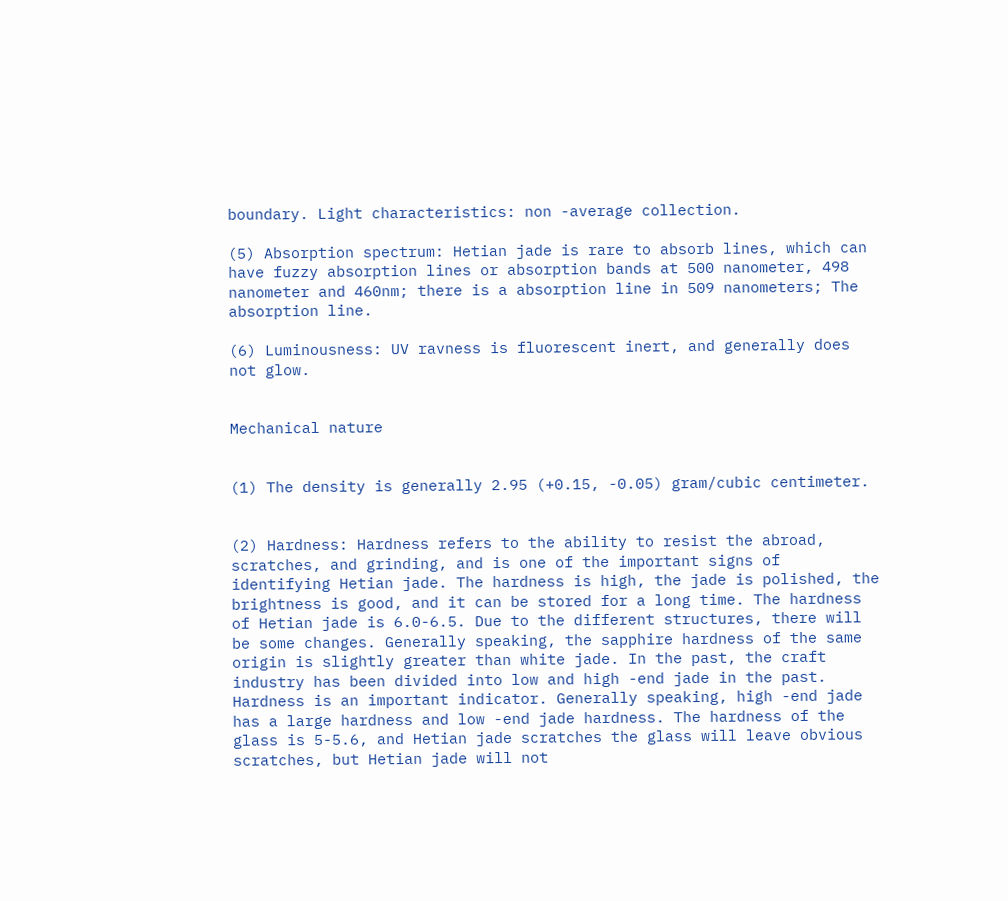boundary. Light characteristics: non -average collection.

(5) Absorption spectrum: Hetian jade is rare to absorb lines, which can have fuzzy absorption lines or absorption bands at 500 nanometer, 498 nanometer and 460nm; there is a absorption line in 509 nanometers; The absorption line.

(6) Luminousness: UV ravness is fluorescent inert, and generally does not glow.


Mechanical nature


(1) The density is generally 2.95 (+0.15, -0.05) gram/cubic centimeter.


(2) Hardness: Hardness refers to the ability to resist the abroad, scratches, and grinding, and is one of the important signs of identifying Hetian jade. The hardness is high, the jade is polished, the brightness is good, and it can be stored for a long time. The hardness of Hetian jade is 6.0-6.5. Due to the different structures, there will be some changes. Generally speaking, the sapphire hardness of the same origin is slightly greater than white jade. In the past, the craft industry has been divided into low and high -end jade in the past. Hardness is an important indicator. Generally speaking, high -end jade has a large hardness and low -end jade hardness. The hardness of the glass is 5-5.6, and Hetian jade scratches the glass will leave obvious scratches, but Hetian jade will not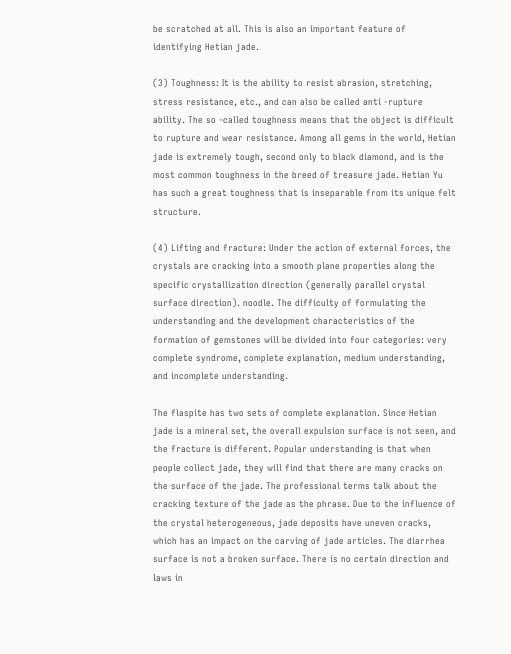be scratched at all. This is also an important feature of identifying Hetian jade.

(3) Toughness: It is the ability to resist abrasion, stretching, stress resistance, etc., and can also be called anti -rupture ability. The so -called toughness means that the object is difficult to rupture and wear resistance. Among all gems in the world, Hetian jade is extremely tough, second only to black diamond, and is the most common toughness in the breed of treasure jade. Hetian Yu has such a great toughness that is inseparable from its unique felt structure.

(4) Lifting and fracture: Under the action of external forces, the crystals are cracking into a smooth plane properties along the specific crystallization direction (generally parallel crystal surface direction). noodle. The difficulty of formulating the understanding and the development characteristics of the formation of gemstones will be divided into four categories: very complete syndrome, complete explanation, medium understanding, and incomplete understanding.

The flaspite has two sets of complete explanation. Since Hetian jade is a mineral set, the overall expulsion surface is not seen, and the fracture is different. Popular understanding is that when people collect jade, they will find that there are many cracks on the surface of the jade. The professional terms talk about the cracking texture of the jade as the phrase. Due to the influence of the crystal heterogeneous, jade deposits have uneven cracks, which has an impact on the carving of jade articles. The diarrhea surface is not a broken surface. There is no certain direction and laws in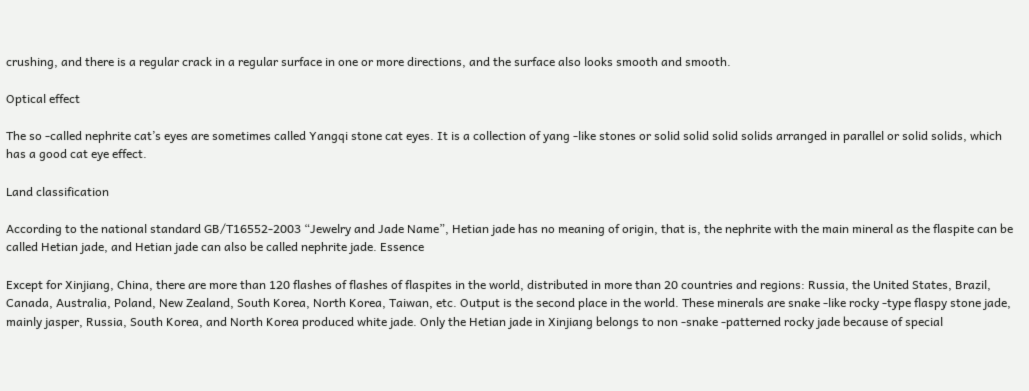crushing, and there is a regular crack in a regular surface in one or more directions, and the surface also looks smooth and smooth.

Optical effect

The so -called nephrite cat’s eyes are sometimes called Yangqi stone cat eyes. It is a collection of yang -like stones or solid solid solid solids arranged in parallel or solid solids, which has a good cat eye effect.

Land classification

According to the national standard GB/T16552-2003 “Jewelry and Jade Name”, Hetian jade has no meaning of origin, that is, the nephrite with the main mineral as the flaspite can be called Hetian jade, and Hetian jade can also be called nephrite jade. Essence

Except for Xinjiang, China, there are more than 120 flashes of flashes of flaspites in the world, distributed in more than 20 countries and regions: Russia, the United States, Brazil, Canada, Australia, Poland, New Zealand, South Korea, North Korea, Taiwan, etc. Output is the second place in the world. These minerals are snake -like rocky -type flaspy stone jade, mainly jasper, Russia, South Korea, and North Korea produced white jade. Only the Hetian jade in Xinjiang belongs to non -snake -patterned rocky jade because of special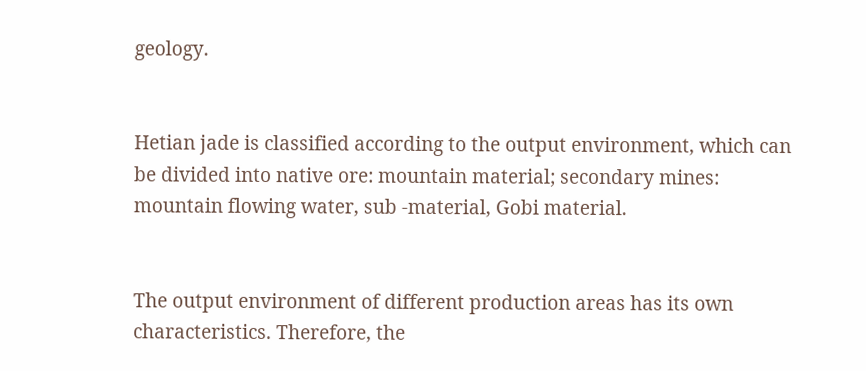geology.


Hetian jade is classified according to the output environment, which can be divided into native ore: mountain material; secondary mines: mountain flowing water, sub -material, Gobi material.


The output environment of different production areas has its own characteristics. Therefore, the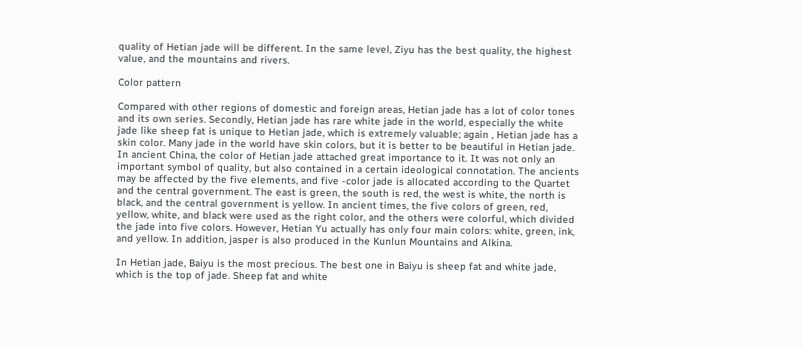quality of Hetian jade will be different. In the same level, Ziyu has the best quality, the highest value, and the mountains and rivers.

Color pattern

Compared with other regions of domestic and foreign areas, Hetian jade has a lot of color tones and its own series. Secondly, Hetian jade has rare white jade in the world, especially the white jade like sheep fat is unique to Hetian jade, which is extremely valuable; again , Hetian jade has a skin color. Many jade in the world have skin colors, but it is better to be beautiful in Hetian jade. In ancient China, the color of Hetian jade attached great importance to it. It was not only an important symbol of quality, but also contained in a certain ideological connotation. The ancients may be affected by the five elements, and five -color jade is allocated according to the Quartet and the central government. The east is green, the south is red, the west is white, the north is black, and the central government is yellow. In ancient times, the five colors of green, red, yellow, white, and black were used as the right color, and the others were colorful, which divided the jade into five colors. However, Hetian Yu actually has only four main colors: white, green, ink, and yellow. In addition, jasper is also produced in the Kunlun Mountains and Alkina.

In Hetian jade, Baiyu is the most precious. The best one in Baiyu is sheep fat and white jade, which is the top of jade. Sheep fat and white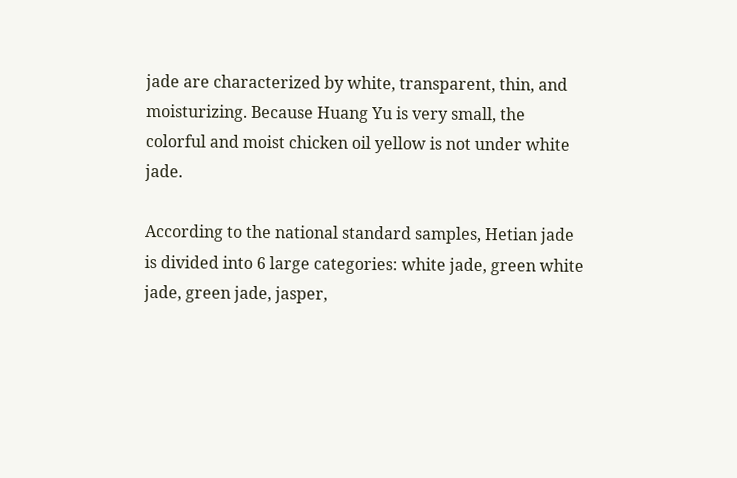jade are characterized by white, transparent, thin, and moisturizing. Because Huang Yu is very small, the colorful and moist chicken oil yellow is not under white jade.

According to the national standard samples, Hetian jade is divided into 6 large categories: white jade, green white jade, green jade, jasper,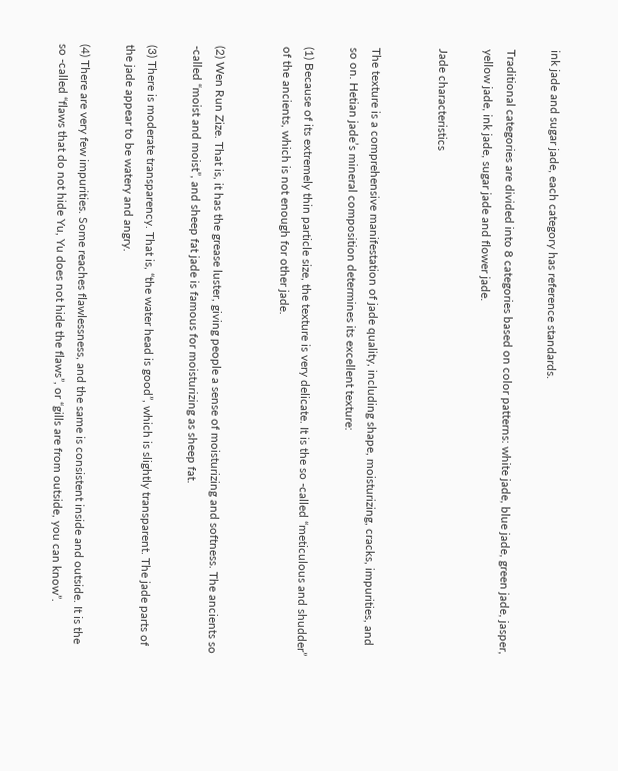ink jade and sugar jade, each category has reference standards.

Traditional categories are divided into 8 categories based on color patterns: white jade, blue jade, green jade, jasper, yellow jade, ink jade, sugar jade and flower jade.

Jade characteristics


The texture is a comprehensive manifestation of jade quality, including shape, moisturizing, cracks, impurities, and so on. Hetian jade’s mineral composition determines its excellent texture:

(1) Because of its extremely thin particle size, the texture is very delicate. It is the so -called “meticulous and shudder” of the ancients, which is not enough for other jade.


(2) Wen Run Zize. That is, it has the grease luster, giving people a sense of moisturizing and softness. The ancients so -called “moist and moist”, and sheep fat jade is famous for moisturizing as sheep fat.

(3) There is moderate transparency. That is, “the water head is good”, which is slightly transparent. The jade parts of the jade appear to be watery and angry.

(4) There are very few impurities. Some reaches flawlessness, and the same is consistent inside and outside. It is the so -called “flaws that do not hide Yu, Yu does not hide the flaws”, or “gills are from outside, you can know”.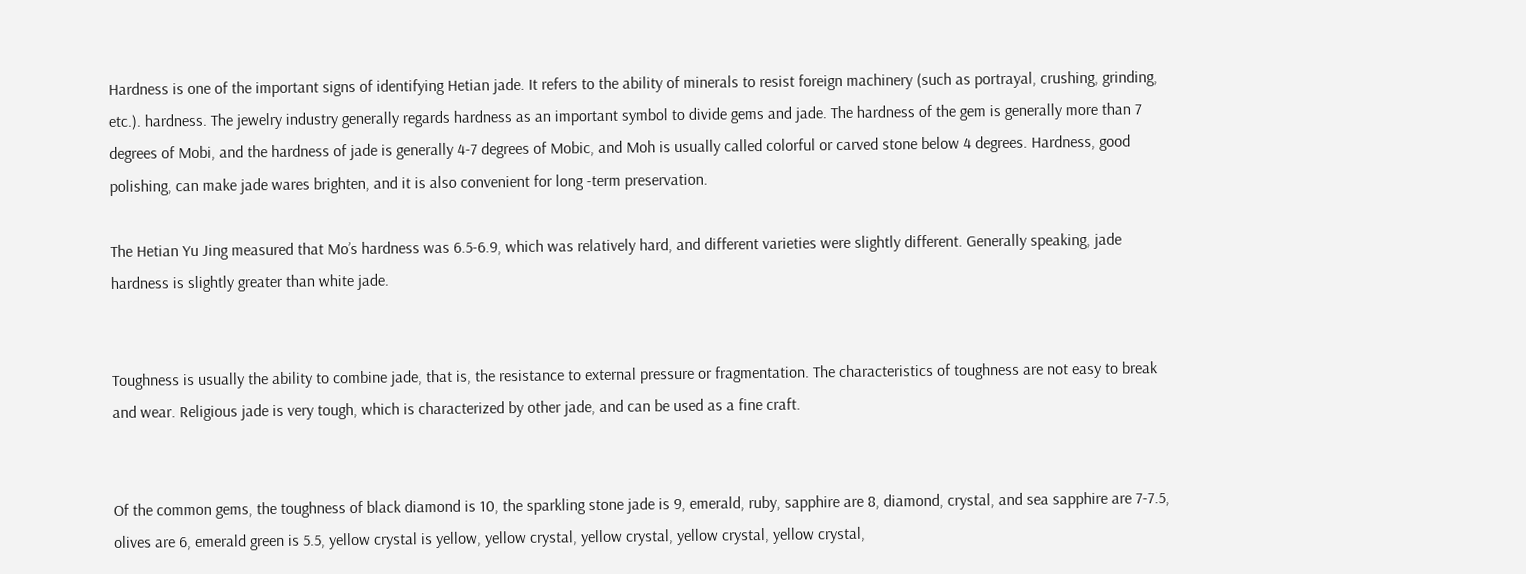Hardness is one of the important signs of identifying Hetian jade. It refers to the ability of minerals to resist foreign machinery (such as portrayal, crushing, grinding, etc.). hardness. The jewelry industry generally regards hardness as an important symbol to divide gems and jade. The hardness of the gem is generally more than 7 degrees of Mobi, and the hardness of jade is generally 4-7 degrees of Mobic, and Moh is usually called colorful or carved stone below 4 degrees. Hardness, good polishing, can make jade wares brighten, and it is also convenient for long -term preservation.

The Hetian Yu Jing measured that Mo’s hardness was 6.5-6.9, which was relatively hard, and different varieties were slightly different. Generally speaking, jade hardness is slightly greater than white jade.


Toughness is usually the ability to combine jade, that is, the resistance to external pressure or fragmentation. The characteristics of toughness are not easy to break and wear. Religious jade is very tough, which is characterized by other jade, and can be used as a fine craft.


Of the common gems, the toughness of black diamond is 10, the sparkling stone jade is 9, emerald, ruby, sapphire are 8, diamond, crystal, and sea sapphire are 7-7.5, olives are 6, emerald green is 5.5, yellow crystal is yellow, yellow crystal, yellow crystal, yellow crystal, yellow crystal,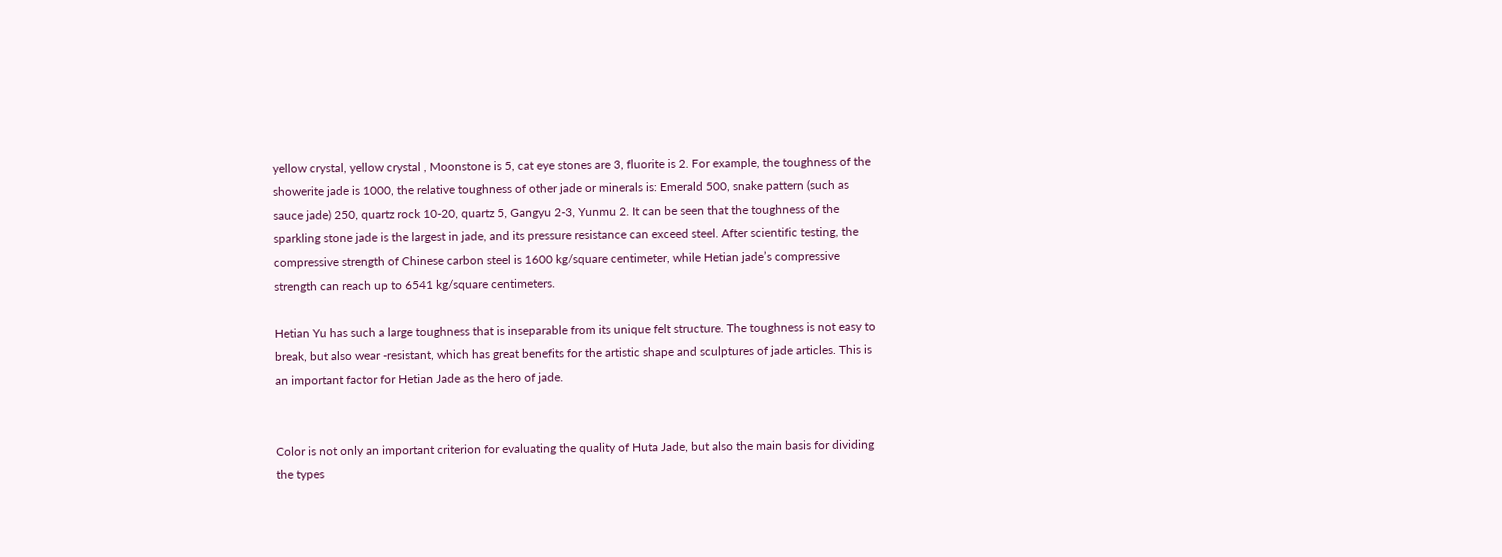yellow crystal, yellow crystal , Moonstone is 5, cat eye stones are 3, fluorite is 2. For example, the toughness of the showerite jade is 1000, the relative toughness of other jade or minerals is: Emerald 500, snake pattern (such as sauce jade) 250, quartz rock 10-20, quartz 5, Gangyu 2-3, Yunmu 2. It can be seen that the toughness of the sparkling stone jade is the largest in jade, and its pressure resistance can exceed steel. After scientific testing, the compressive strength of Chinese carbon steel is 1600 kg/square centimeter, while Hetian jade’s compressive strength can reach up to 6541 kg/square centimeters.

Hetian Yu has such a large toughness that is inseparable from its unique felt structure. The toughness is not easy to break, but also wear -resistant, which has great benefits for the artistic shape and sculptures of jade articles. This is an important factor for Hetian Jade as the hero of jade.


Color is not only an important criterion for evaluating the quality of Huta Jade, but also the main basis for dividing the types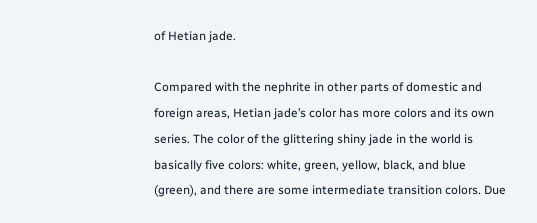of Hetian jade.

Compared with the nephrite in other parts of domestic and foreign areas, Hetian jade’s color has more colors and its own series. The color of the glittering shiny jade in the world is basically five colors: white, green, yellow, black, and blue (green), and there are some intermediate transition colors. Due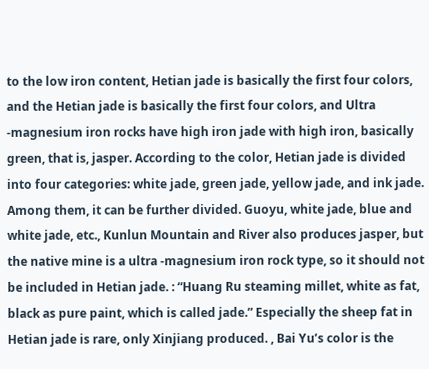to the low iron content, Hetian jade is basically the first four colors, and the Hetian jade is basically the first four colors, and Ultra -magnesium iron rocks have high iron jade with high iron, basically green, that is, jasper. According to the color, Hetian jade is divided into four categories: white jade, green jade, yellow jade, and ink jade. Among them, it can be further divided. Guoyu, white jade, blue and white jade, etc., Kunlun Mountain and River also produces jasper, but the native mine is a ultra -magnesium iron rock type, so it should not be included in Hetian jade. : “Huang Ru steaming millet, white as fat, black as pure paint, which is called jade.” Especially the sheep fat in Hetian jade is rare, only Xinjiang produced. , Bai Yu’s color is the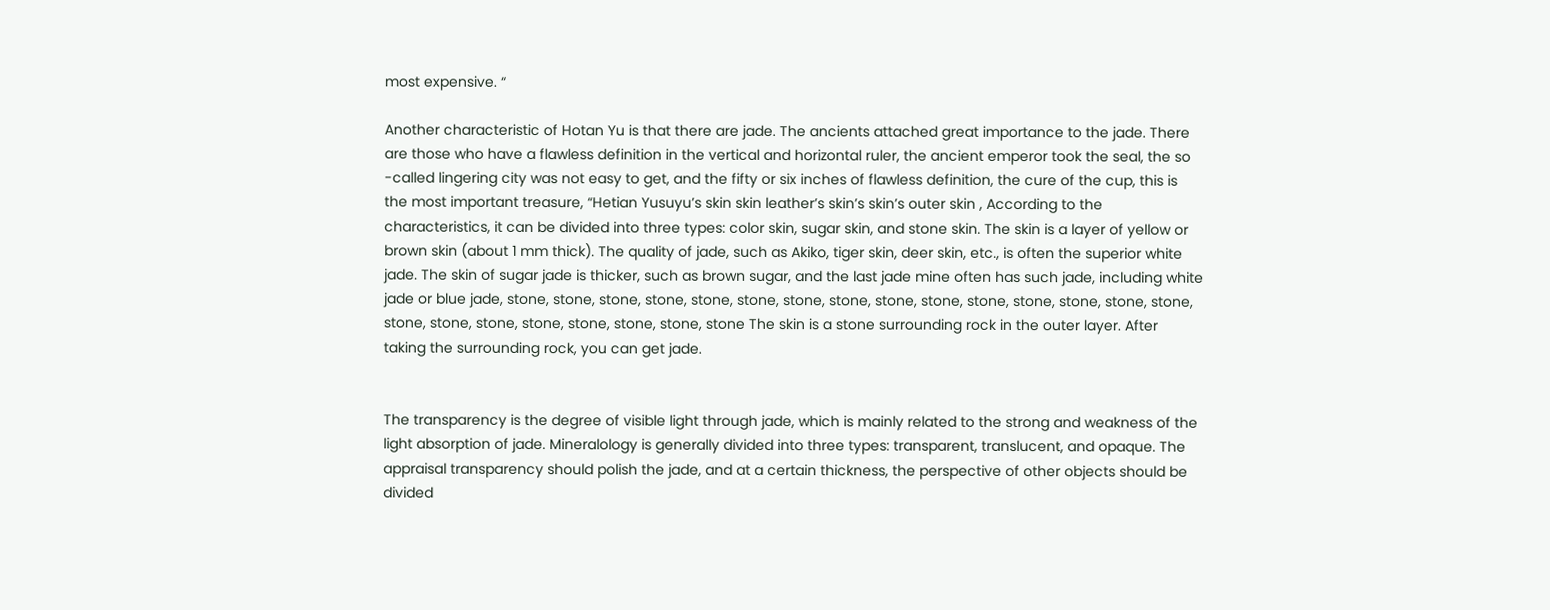most expensive. “

Another characteristic of Hotan Yu is that there are jade. The ancients attached great importance to the jade. There are those who have a flawless definition in the vertical and horizontal ruler, the ancient emperor took the seal, the so -called lingering city was not easy to get, and the fifty or six inches of flawless definition, the cure of the cup, this is the most important treasure, “Hetian Yusuyu’s skin skin leather’s skin’s skin’s outer skin , According to the characteristics, it can be divided into three types: color skin, sugar skin, and stone skin. The skin is a layer of yellow or brown skin (about 1 mm thick). The quality of jade, such as Akiko, tiger skin, deer skin, etc., is often the superior white jade. The skin of sugar jade is thicker, such as brown sugar, and the last jade mine often has such jade, including white jade or blue jade, stone, stone, stone, stone, stone, stone, stone, stone, stone, stone, stone, stone, stone, stone, stone, stone, stone, stone, stone, stone, stone, stone, stone The skin is a stone surrounding rock in the outer layer. After taking the surrounding rock, you can get jade.


The transparency is the degree of visible light through jade, which is mainly related to the strong and weakness of the light absorption of jade. Mineralology is generally divided into three types: transparent, translucent, and opaque. The appraisal transparency should polish the jade, and at a certain thickness, the perspective of other objects should be divided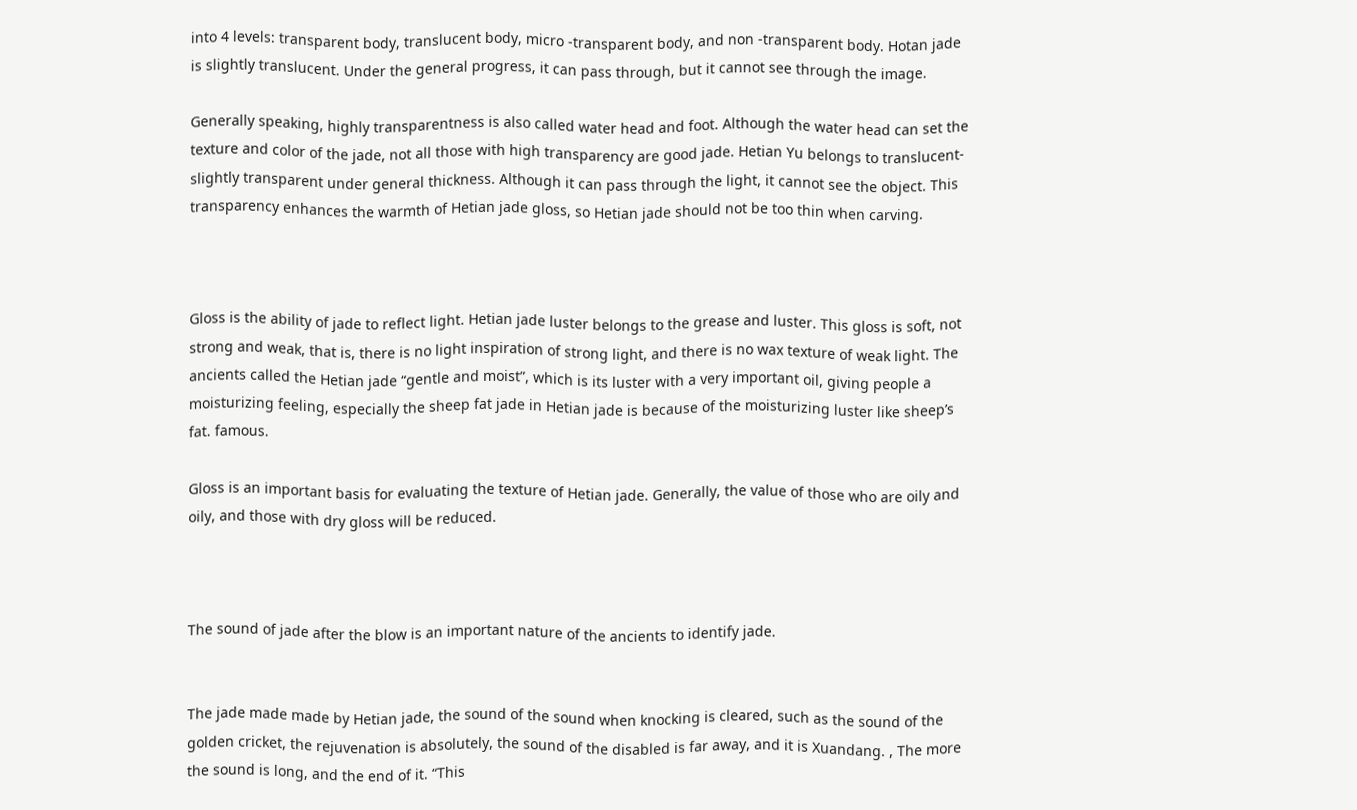into 4 levels: transparent body, translucent body, micro -transparent body, and non -transparent body. Hotan jade is slightly translucent. Under the general progress, it can pass through, but it cannot see through the image.

Generally speaking, highly transparentness is also called water head and foot. Although the water head can set the texture and color of the jade, not all those with high transparency are good jade. Hetian Yu belongs to translucent-slightly transparent under general thickness. Although it can pass through the light, it cannot see the object. This transparency enhances the warmth of Hetian jade gloss, so Hetian jade should not be too thin when carving.



Gloss is the ability of jade to reflect light. Hetian jade luster belongs to the grease and luster. This gloss is soft, not strong and weak, that is, there is no light inspiration of strong light, and there is no wax texture of weak light. The ancients called the Hetian jade “gentle and moist”, which is its luster with a very important oil, giving people a moisturizing feeling, especially the sheep fat jade in Hetian jade is because of the moisturizing luster like sheep’s fat. famous.

Gloss is an important basis for evaluating the texture of Hetian jade. Generally, the value of those who are oily and oily, and those with dry gloss will be reduced.



The sound of jade after the blow is an important nature of the ancients to identify jade.


The jade made made by Hetian jade, the sound of the sound when knocking is cleared, such as the sound of the golden cricket, the rejuvenation is absolutely, the sound of the disabled is far away, and it is Xuandang. , The more the sound is long, and the end of it. “This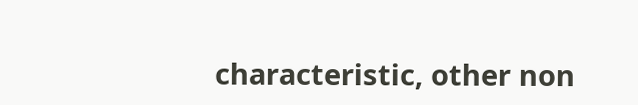characteristic, other non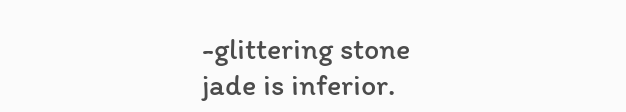-glittering stone jade is inferior.